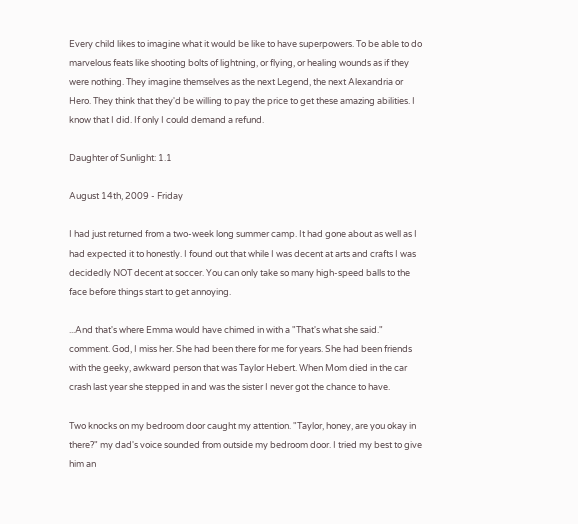Every child likes to imagine what it would be like to have superpowers. To be able to do marvelous feats like shooting bolts of lightning, or flying, or healing wounds as if they were nothing. They imagine themselves as the next Legend, the next Alexandria or Hero. They think that they'd be willing to pay the price to get these amazing abilities. I know that I did. If only I could demand a refund.

Daughter of Sunlight: 1.1

August 14th, 2009 - Friday

I had just returned from a two-week long summer camp. It had gone about as well as I had expected it to honestly. I found out that while I was decent at arts and crafts I was decidedly NOT decent at soccer. You can only take so many high-speed balls to the face before things start to get annoying.

...And that's where Emma would have chimed in with a "That's what she said." comment. God, I miss her. She had been there for me for years. She had been friends with the geeky, awkward person that was Taylor Hebert. When Mom died in the car crash last year she stepped in and was the sister I never got the chance to have.

Two knocks on my bedroom door caught my attention. "Taylor, honey, are you okay in there?" my dad's voice sounded from outside my bedroom door. I tried my best to give him an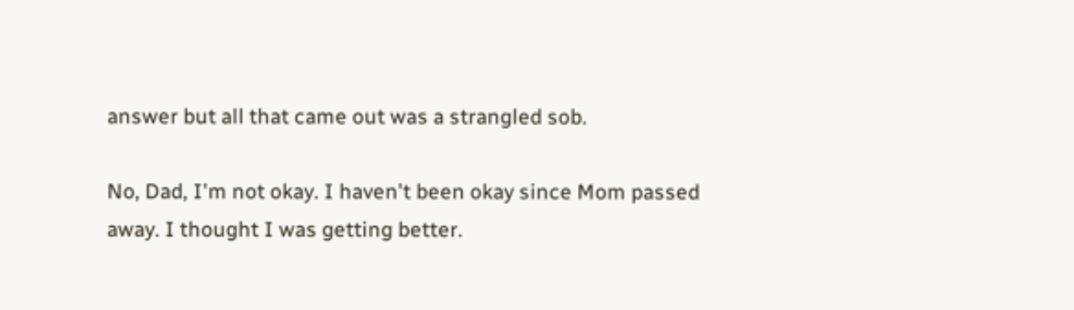answer but all that came out was a strangled sob.

No, Dad, I'm not okay. I haven't been okay since Mom passed away. I thought I was getting better.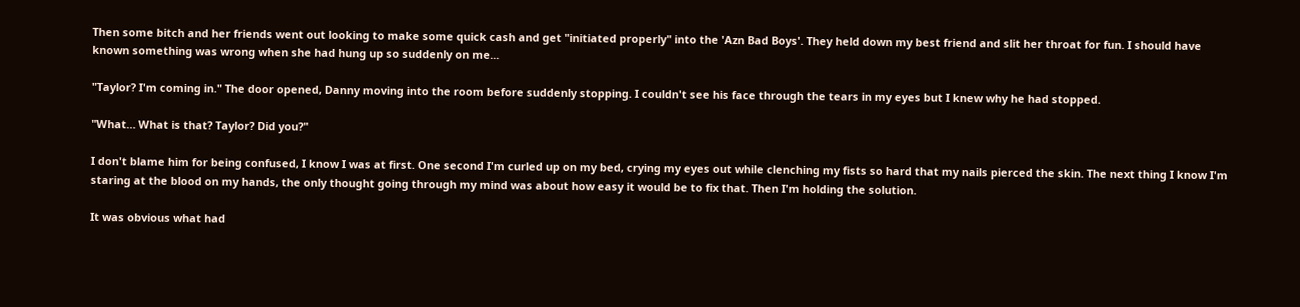Then some bitch and her friends went out looking to make some quick cash and get "initiated properly" into the 'Azn Bad Boys'. They held down my best friend and slit her throat for fun. I should have known something was wrong when she had hung up so suddenly on me...

"Taylor? I'm coming in." The door opened, Danny moving into the room before suddenly stopping. I couldn't see his face through the tears in my eyes but I knew why he had stopped.

"What… What is that? Taylor? Did you?"

I don't blame him for being confused, I know I was at first. One second I'm curled up on my bed, crying my eyes out while clenching my fists so hard that my nails pierced the skin. The next thing I know I'm staring at the blood on my hands, the only thought going through my mind was about how easy it would be to fix that. Then I'm holding the solution.

It was obvious what had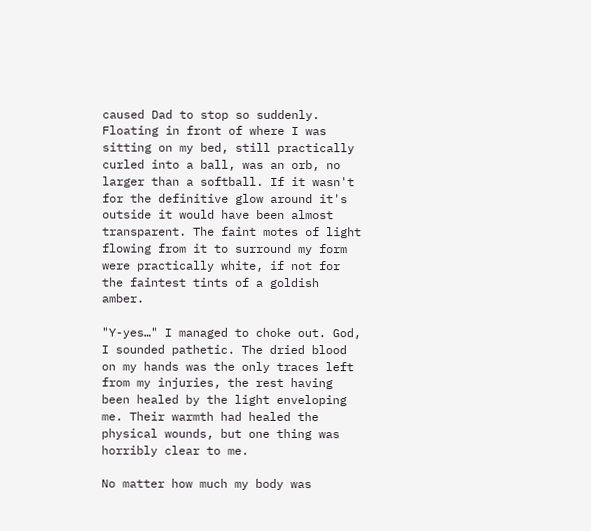caused Dad to stop so suddenly. Floating in front of where I was sitting on my bed, still practically curled into a ball, was an orb, no larger than a softball. If it wasn't for the definitive glow around it's outside it would have been almost transparent. The faint motes of light flowing from it to surround my form were practically white, if not for the faintest tints of a goldish amber.

"Y-yes…" I managed to choke out. God, I sounded pathetic. The dried blood on my hands was the only traces left from my injuries, the rest having been healed by the light enveloping me. Their warmth had healed the physical wounds, but one thing was horribly clear to me.

No matter how much my body was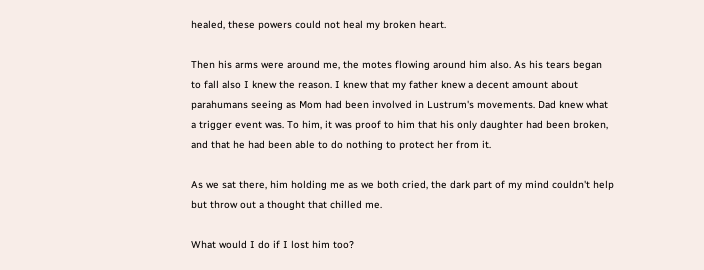healed, these powers could not heal my broken heart.

Then his arms were around me, the motes flowing around him also. As his tears began to fall also I knew the reason. I knew that my father knew a decent amount about parahumans seeing as Mom had been involved in Lustrum's movements. Dad knew what a trigger event was. To him, it was proof to him that his only daughter had been broken, and that he had been able to do nothing to protect her from it.

As we sat there, him holding me as we both cried, the dark part of my mind couldn't help but throw out a thought that chilled me.

What would I do if I lost him too?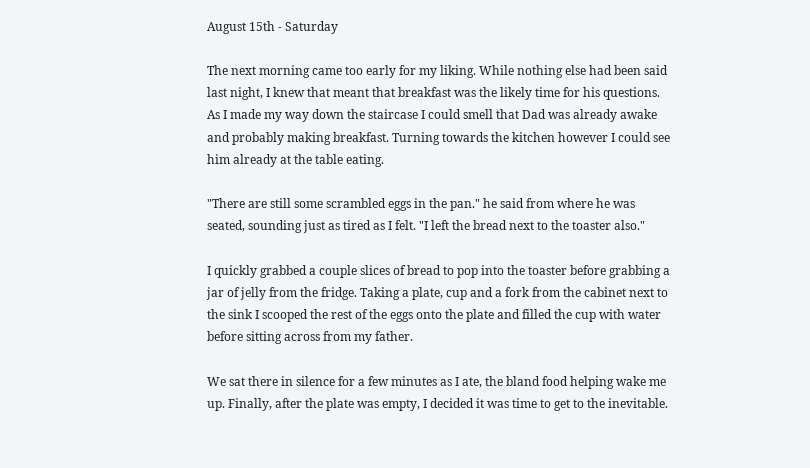August 15th - Saturday

The next morning came too early for my liking. While nothing else had been said last night, I knew that meant that breakfast was the likely time for his questions. As I made my way down the staircase I could smell that Dad was already awake and probably making breakfast. Turning towards the kitchen however I could see him already at the table eating.

"There are still some scrambled eggs in the pan." he said from where he was seated, sounding just as tired as I felt. "I left the bread next to the toaster also."

I quickly grabbed a couple slices of bread to pop into the toaster before grabbing a jar of jelly from the fridge. Taking a plate, cup and a fork from the cabinet next to the sink I scooped the rest of the eggs onto the plate and filled the cup with water before sitting across from my father.

We sat there in silence for a few minutes as I ate, the bland food helping wake me up. Finally, after the plate was empty, I decided it was time to get to the inevitable.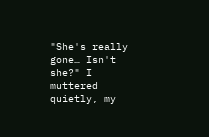"She's really gone… Isn't she?" I muttered quietly, my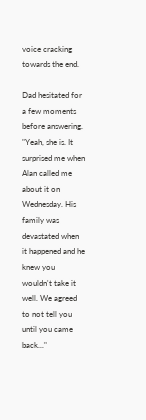voice cracking towards the end.

Dad hesitated for a few moments before answering. "Yeah, she is. It surprised me when Alan called me about it on Wednesday. His family was devastated when it happened and he knew you wouldn't take it well. We agreed to not tell you until you came back..."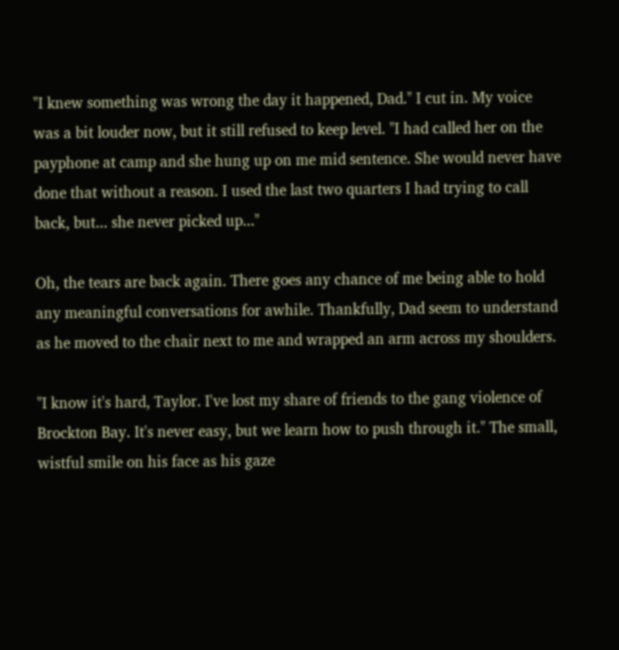"I knew something was wrong the day it happened, Dad." I cut in. My voice was a bit louder now, but it still refused to keep level. "I had called her on the payphone at camp and she hung up on me mid sentence. She would never have done that without a reason. I used the last two quarters I had trying to call back, but... she never picked up..."

Oh, the tears are back again. There goes any chance of me being able to hold any meaningful conversations for awhile. Thankfully, Dad seem to understand as he moved to the chair next to me and wrapped an arm across my shoulders.

"I know it's hard, Taylor. I've lost my share of friends to the gang violence of Brockton Bay. It's never easy, but we learn how to push through it." The small, wistful smile on his face as his gaze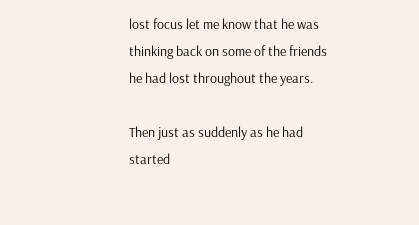lost focus let me know that he was thinking back on some of the friends he had lost throughout the years.

Then just as suddenly as he had started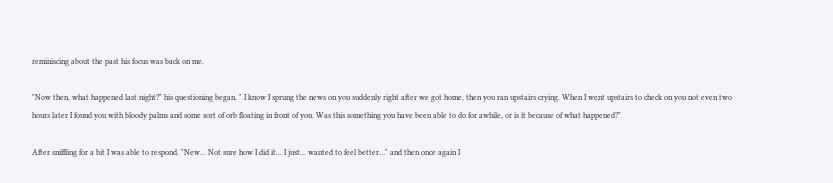reminiscing about the past his focus was back on me.

"Now then, what happened last night?" his questioning began. " I know I sprung the news on you suddenly right after we got home, then you ran upstairs crying. When I went upstairs to check on you not even two hours later I found you with bloody palms and some sort of orb floating in front of you. Was this something you have been able to do for awhile, or is it because of what happened?"

After sniffling for a bit I was able to respond. "New… Not sure how I did it… I just… wanted to feel better…" and then once again I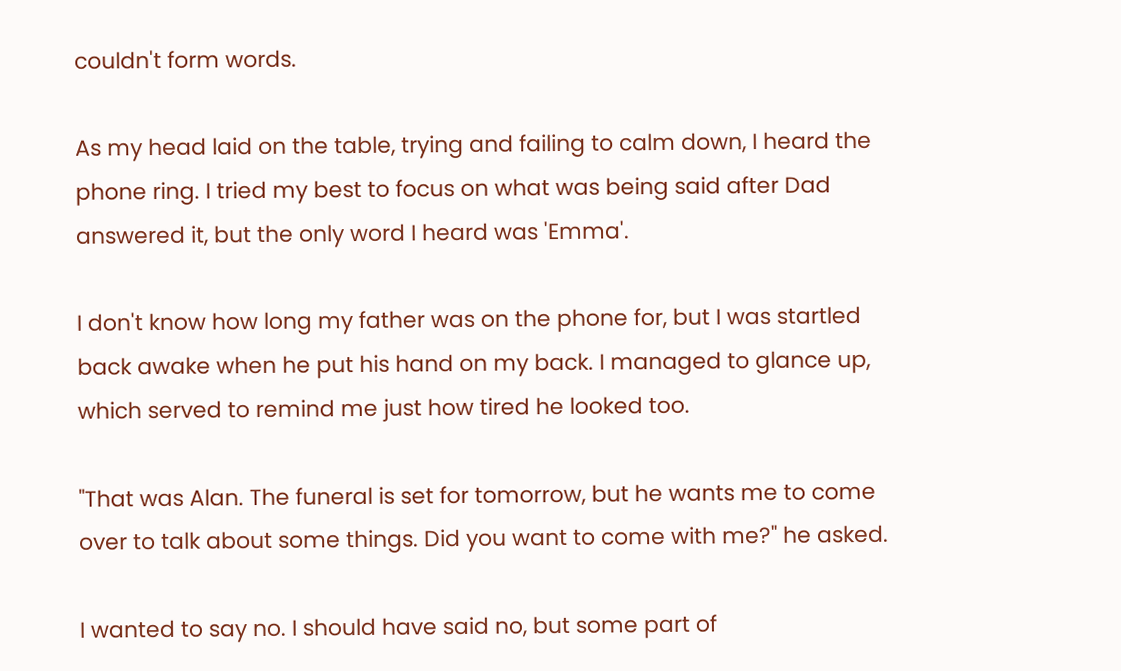couldn't form words.

As my head laid on the table, trying and failing to calm down, I heard the phone ring. I tried my best to focus on what was being said after Dad answered it, but the only word I heard was 'Emma'.

I don't know how long my father was on the phone for, but I was startled back awake when he put his hand on my back. I managed to glance up, which served to remind me just how tired he looked too.

"That was Alan. The funeral is set for tomorrow, but he wants me to come over to talk about some things. Did you want to come with me?" he asked.

I wanted to say no. I should have said no, but some part of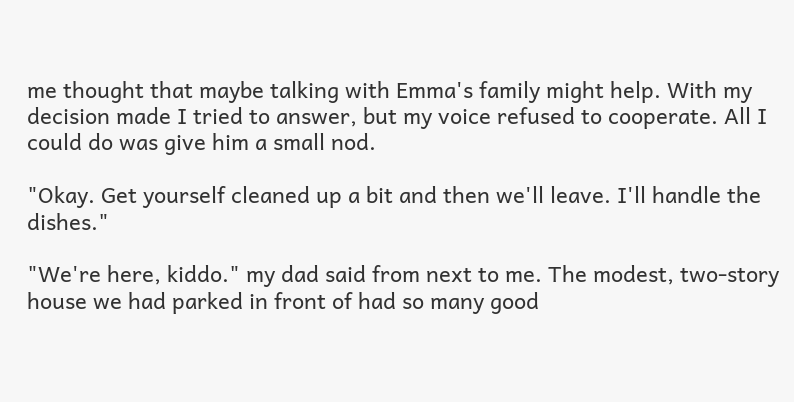me thought that maybe talking with Emma's family might help. With my decision made I tried to answer, but my voice refused to cooperate. All I could do was give him a small nod.

"Okay. Get yourself cleaned up a bit and then we'll leave. I'll handle the dishes."

"We're here, kiddo." my dad said from next to me. The modest, two-story house we had parked in front of had so many good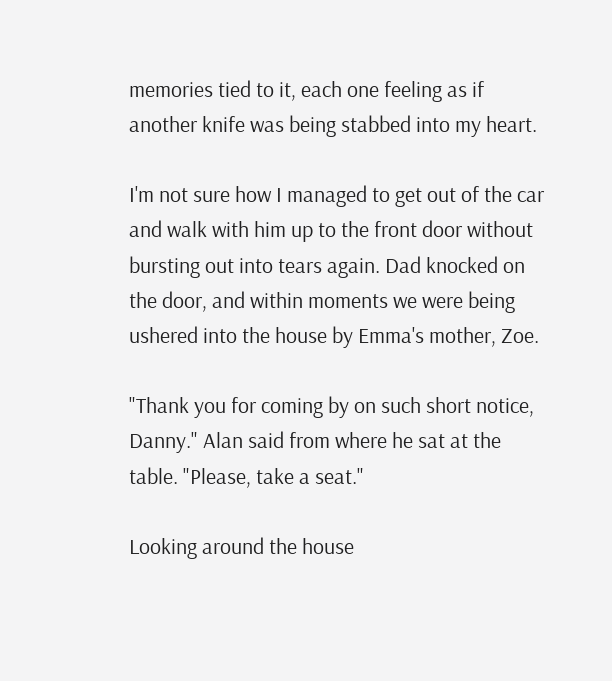memories tied to it, each one feeling as if another knife was being stabbed into my heart.

I'm not sure how I managed to get out of the car and walk with him up to the front door without bursting out into tears again. Dad knocked on the door, and within moments we were being ushered into the house by Emma's mother, Zoe.

"Thank you for coming by on such short notice, Danny." Alan said from where he sat at the table. "Please, take a seat."

Looking around the house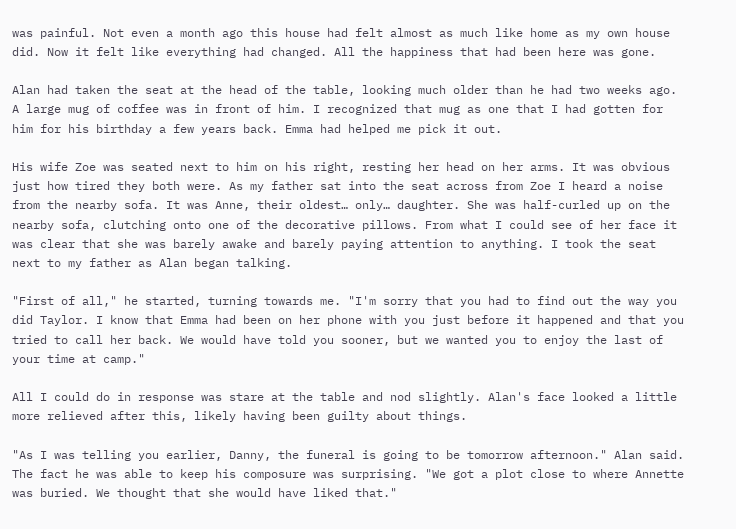was painful. Not even a month ago this house had felt almost as much like home as my own house did. Now it felt like everything had changed. All the happiness that had been here was gone.

Alan had taken the seat at the head of the table, looking much older than he had two weeks ago. A large mug of coffee was in front of him. I recognized that mug as one that I had gotten for him for his birthday a few years back. Emma had helped me pick it out.

His wife Zoe was seated next to him on his right, resting her head on her arms. It was obvious just how tired they both were. As my father sat into the seat across from Zoe I heard a noise from the nearby sofa. It was Anne, their oldest… only… daughter. She was half-curled up on the nearby sofa, clutching onto one of the decorative pillows. From what I could see of her face it was clear that she was barely awake and barely paying attention to anything. I took the seat next to my father as Alan began talking.

"First of all," he started, turning towards me. "I'm sorry that you had to find out the way you did Taylor. I know that Emma had been on her phone with you just before it happened and that you tried to call her back. We would have told you sooner, but we wanted you to enjoy the last of your time at camp."

All I could do in response was stare at the table and nod slightly. Alan's face looked a little more relieved after this, likely having been guilty about things.

"As I was telling you earlier, Danny, the funeral is going to be tomorrow afternoon." Alan said. The fact he was able to keep his composure was surprising. "We got a plot close to where Annette was buried. We thought that she would have liked that."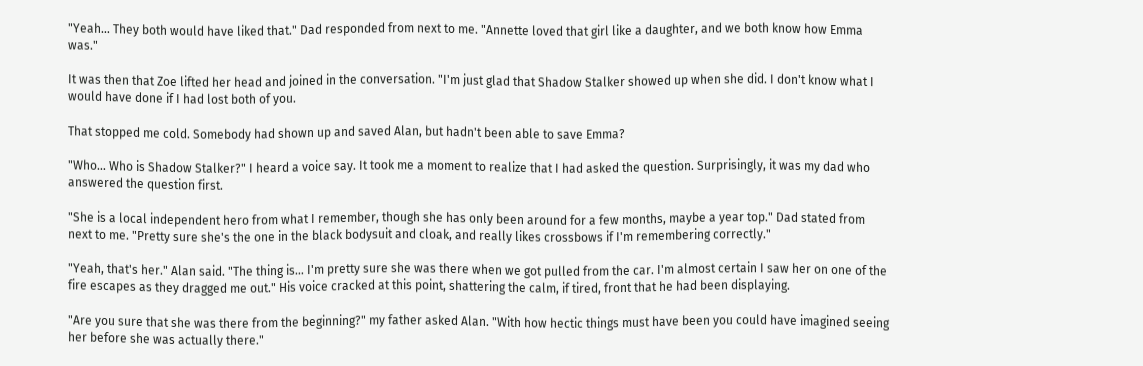"Yeah… They both would have liked that." Dad responded from next to me. "Annette loved that girl like a daughter, and we both know how Emma was."

It was then that Zoe lifted her head and joined in the conversation. "I'm just glad that Shadow Stalker showed up when she did. I don't know what I would have done if I had lost both of you.

That stopped me cold. Somebody had shown up and saved Alan, but hadn't been able to save Emma?

"Who… Who is Shadow Stalker?" I heard a voice say. It took me a moment to realize that I had asked the question. Surprisingly, it was my dad who answered the question first.

"She is a local independent hero from what I remember, though she has only been around for a few months, maybe a year top." Dad stated from next to me. "Pretty sure she's the one in the black bodysuit and cloak, and really likes crossbows if I'm remembering correctly."

"Yeah, that's her." Alan said. "The thing is… I'm pretty sure she was there when we got pulled from the car. I'm almost certain I saw her on one of the fire escapes as they dragged me out." His voice cracked at this point, shattering the calm, if tired, front that he had been displaying.

"Are you sure that she was there from the beginning?" my father asked Alan. "With how hectic things must have been you could have imagined seeing her before she was actually there."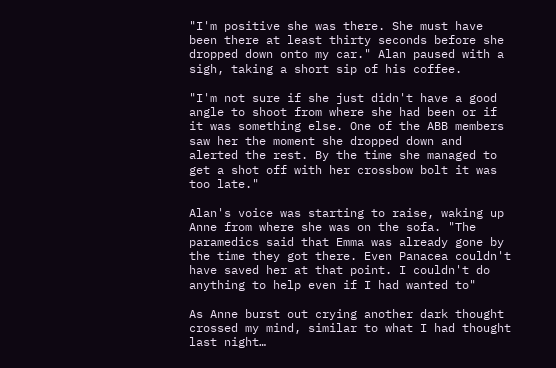"I'm positive she was there. She must have been there at least thirty seconds before she dropped down onto my car." Alan paused with a sigh, taking a short sip of his coffee.

"I'm not sure if she just didn't have a good angle to shoot from where she had been or if it was something else. One of the ABB members saw her the moment she dropped down and alerted the rest. By the time she managed to get a shot off with her crossbow bolt it was too late."

Alan's voice was starting to raise, waking up Anne from where she was on the sofa. "The paramedics said that Emma was already gone by the time they got there. Even Panacea couldn't have saved her at that point. I couldn't do anything to help even if I had wanted to"

As Anne burst out crying another dark thought crossed my mind, similar to what I had thought last night…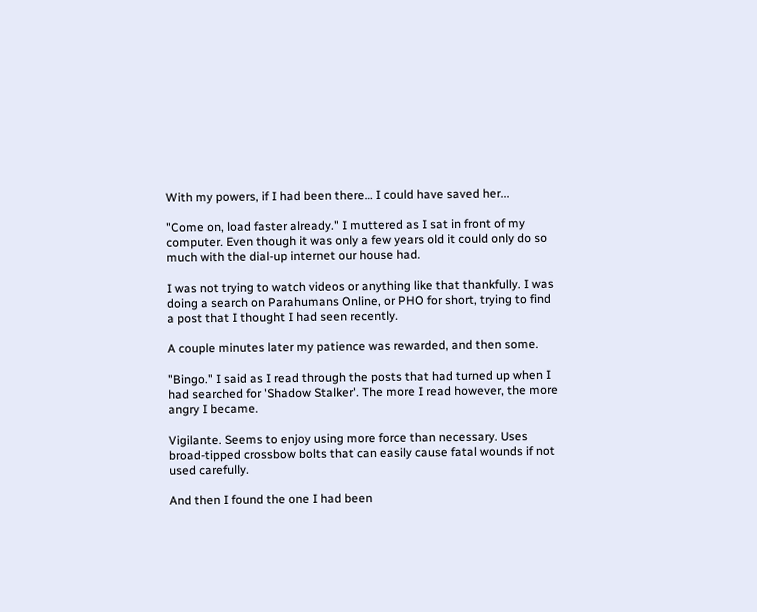With my powers, if I had been there… I could have saved her...

"Come on, load faster already." I muttered as I sat in front of my computer. Even though it was only a few years old it could only do so much with the dial-up internet our house had.

I was not trying to watch videos or anything like that thankfully. I was doing a search on Parahumans Online, or PHO for short, trying to find a post that I thought I had seen recently.

A couple minutes later my patience was rewarded, and then some.

"Bingo." I said as I read through the posts that had turned up when I had searched for 'Shadow Stalker'. The more I read however, the more angry I became.

Vigilante. Seems to enjoy using more force than necessary. Uses broad-tipped crossbow bolts that can easily cause fatal wounds if not used carefully.

And then I found the one I had been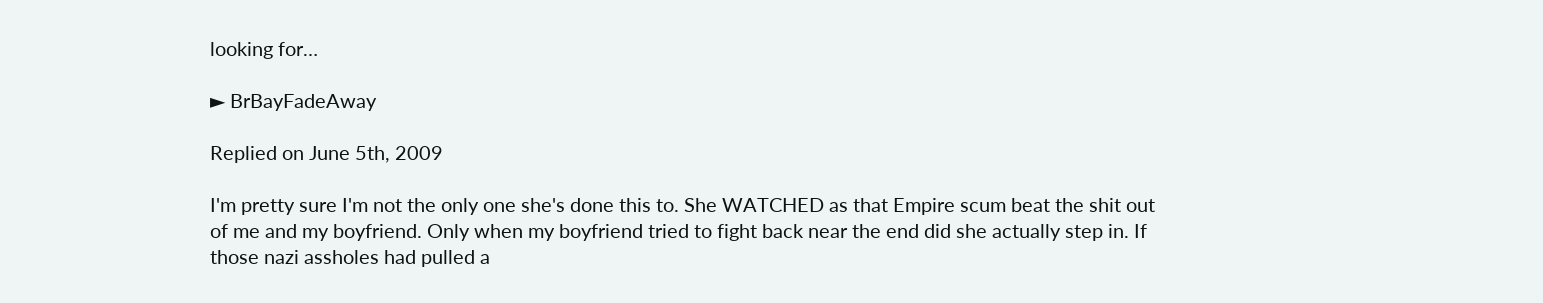looking for…

► BrBayFadeAway

Replied on June 5th, 2009

I'm pretty sure I'm not the only one she's done this to. She WATCHED as that Empire scum beat the shit out of me and my boyfriend. Only when my boyfriend tried to fight back near the end did she actually step in. If those nazi assholes had pulled a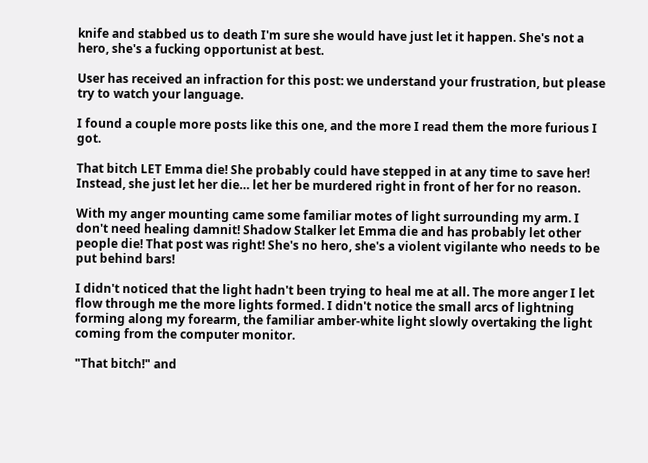knife and stabbed us to death I'm sure she would have just let it happen. She's not a hero, she's a fucking opportunist at best.

User has received an infraction for this post: we understand your frustration, but please try to watch your language.

I found a couple more posts like this one, and the more I read them the more furious I got.

That bitch LET Emma die! She probably could have stepped in at any time to save her! Instead, she just let her die… let her be murdered right in front of her for no reason.

With my anger mounting came some familiar motes of light surrounding my arm. I don't need healing damnit! Shadow Stalker let Emma die and has probably let other people die! That post was right! She's no hero, she's a violent vigilante who needs to be put behind bars!

I didn't noticed that the light hadn't been trying to heal me at all. The more anger I let flow through me the more lights formed. I didn't notice the small arcs of lightning forming along my forearm, the familiar amber-white light slowly overtaking the light coming from the computer monitor.

"That bitch!" and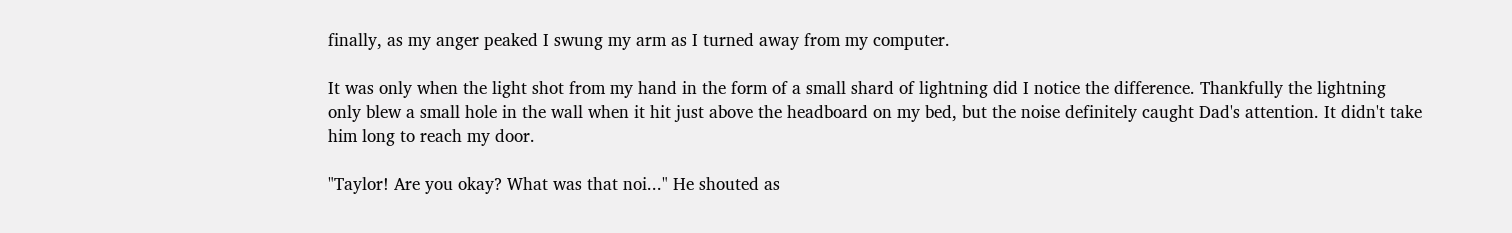finally, as my anger peaked I swung my arm as I turned away from my computer.

It was only when the light shot from my hand in the form of a small shard of lightning did I notice the difference. Thankfully the lightning only blew a small hole in the wall when it hit just above the headboard on my bed, but the noise definitely caught Dad's attention. It didn't take him long to reach my door.

"Taylor! Are you okay? What was that noi..." He shouted as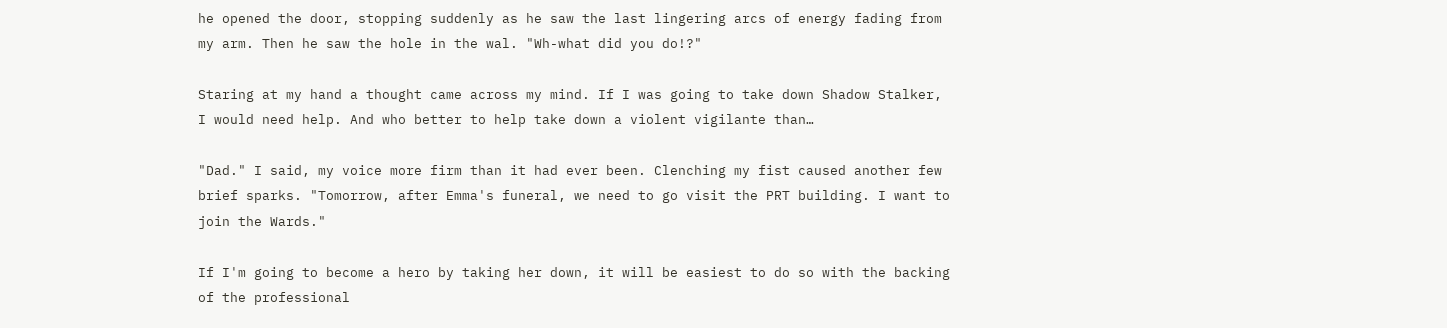he opened the door, stopping suddenly as he saw the last lingering arcs of energy fading from my arm. Then he saw the hole in the wal. "Wh-what did you do!?"

Staring at my hand a thought came across my mind. If I was going to take down Shadow Stalker, I would need help. And who better to help take down a violent vigilante than…

"Dad." I said, my voice more firm than it had ever been. Clenching my fist caused another few brief sparks. "Tomorrow, after Emma's funeral, we need to go visit the PRT building. I want to join the Wards."

If I'm going to become a hero by taking her down, it will be easiest to do so with the backing of the professional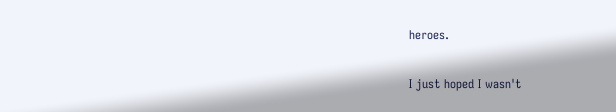heroes.

I just hoped I wasn't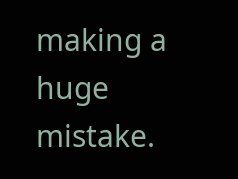making a huge mistake.